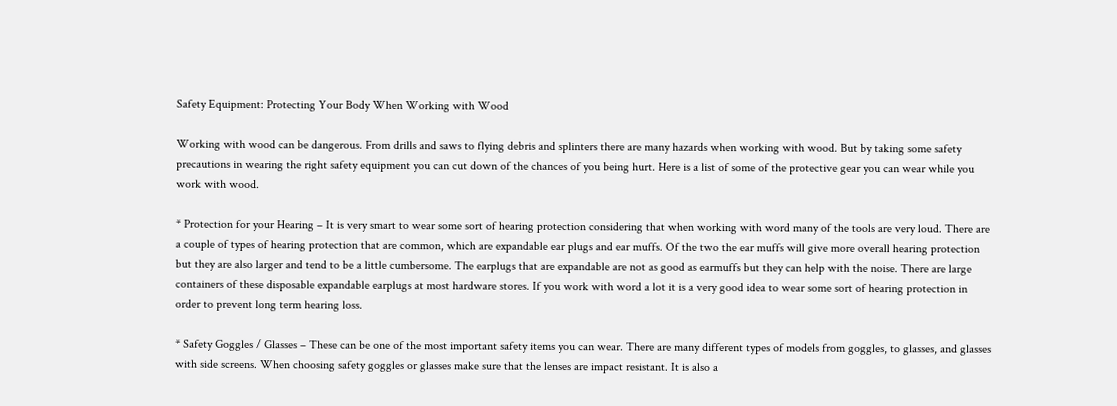Safety Equipment: Protecting Your Body When Working with Wood

Working with wood can be dangerous. From drills and saws to flying debris and splinters there are many hazards when working with wood. But by taking some safety precautions in wearing the right safety equipment you can cut down of the chances of you being hurt. Here is a list of some of the protective gear you can wear while you work with wood.

* Protection for your Hearing – It is very smart to wear some sort of hearing protection considering that when working with word many of the tools are very loud. There are a couple of types of hearing protection that are common, which are expandable ear plugs and ear muffs. Of the two the ear muffs will give more overall hearing protection but they are also larger and tend to be a little cumbersome. The earplugs that are expandable are not as good as earmuffs but they can help with the noise. There are large containers of these disposable expandable earplugs at most hardware stores. If you work with word a lot it is a very good idea to wear some sort of hearing protection in order to prevent long term hearing loss.

* Safety Goggles / Glasses – These can be one of the most important safety items you can wear. There are many different types of models from goggles, to glasses, and glasses with side screens. When choosing safety goggles or glasses make sure that the lenses are impact resistant. It is also a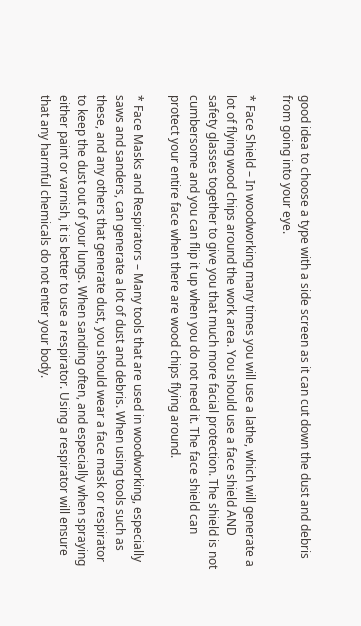good idea to choose a type with a side screen as it can cut down the dust and debris from going into your eye.

* Face Shield – In woodworking many times you will use a lathe, which will generate a lot of flying wood chips around the work area. You should use a face shield AND safety glasses together to give you that much more facial protection. The shield is not cumbersome and you can flip it up when you do not need it. The face shield can protect your entire face when there are wood chips flying around.

* Face Masks and Respirators – Many tools that are used in woodworking, especially saws and sanders, can generate a lot of dust and debris. When using tools such as these, and any others that generate dust, you should wear a face mask or respirator to keep the dust out of your lungs. When sanding often, and especially when spraying either paint or varnish, it is better to use a respirator. Using a respirator will ensure that any harmful chemicals do not enter your body.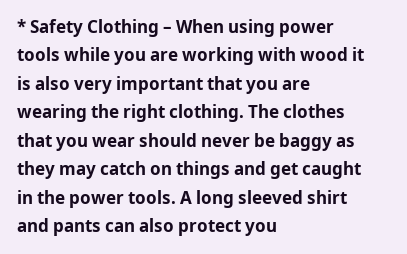* Safety Clothing – When using power tools while you are working with wood it is also very important that you are wearing the right clothing. The clothes that you wear should never be baggy as they may catch on things and get caught in the power tools. A long sleeved shirt and pants can also protect you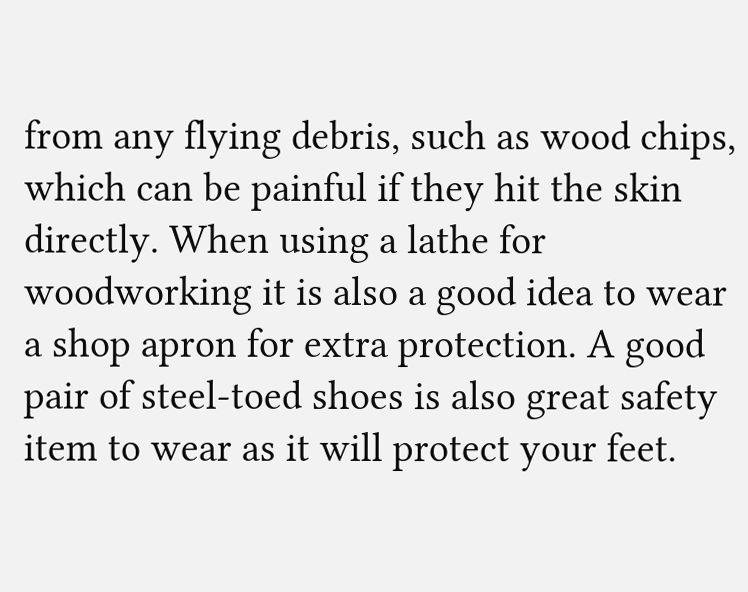from any flying debris, such as wood chips, which can be painful if they hit the skin directly. When using a lathe for woodworking it is also a good idea to wear a shop apron for extra protection. A good pair of steel-toed shoes is also great safety item to wear as it will protect your feet.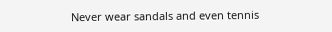Never wear sandals and even tennis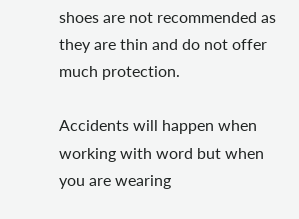shoes are not recommended as they are thin and do not offer much protection.

Accidents will happen when working with word but when you are wearing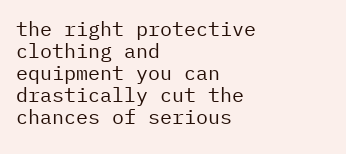the right protective clothing and equipment you can drastically cut the chances of serious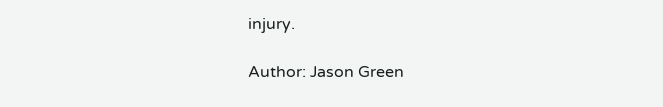injury.

Author: Jason Green